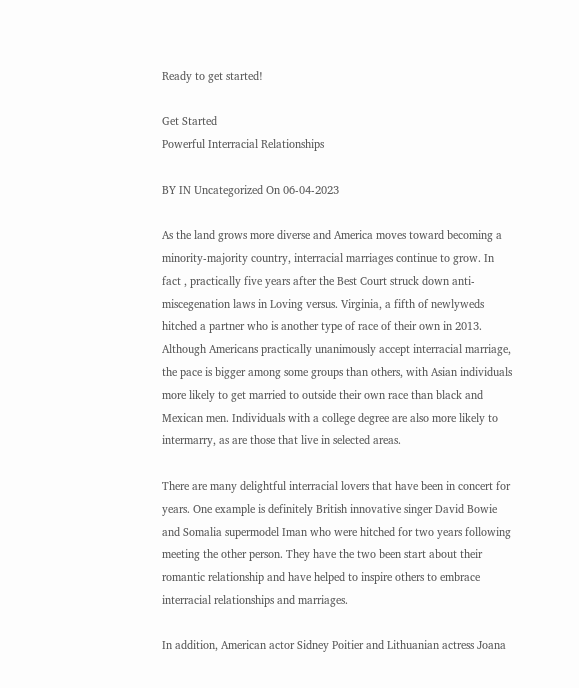Ready to get started!

Get Started
Powerful Interracial Relationships

BY IN Uncategorized On 06-04-2023

As the land grows more diverse and America moves toward becoming a minority-majority country, interracial marriages continue to grow. In fact , practically five years after the Best Court struck down anti-miscegenation laws in Loving versus. Virginia, a fifth of newlyweds hitched a partner who is another type of race of their own in 2013. Although Americans practically unanimously accept interracial marriage, the pace is bigger among some groups than others, with Asian individuals more likely to get married to outside their own race than black and Mexican men. Individuals with a college degree are also more likely to intermarry, as are those that live in selected areas.

There are many delightful interracial lovers that have been in concert for years. One example is definitely British innovative singer David Bowie and Somalia supermodel Iman who were hitched for two years following meeting the other person. They have the two been start about their romantic relationship and have helped to inspire others to embrace interracial relationships and marriages.

In addition, American actor Sidney Poitier and Lithuanian actress Joana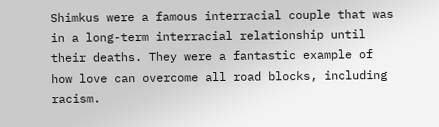Shimkus were a famous interracial couple that was in a long-term interracial relationship until their deaths. They were a fantastic example of how love can overcome all road blocks, including racism.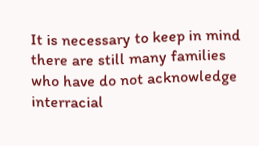It is necessary to keep in mind there are still many families who have do not acknowledge interracial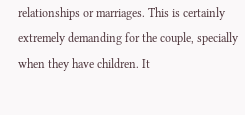relationships or marriages. This is certainly extremely demanding for the couple, specially when they have children. It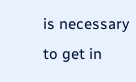is necessary to get in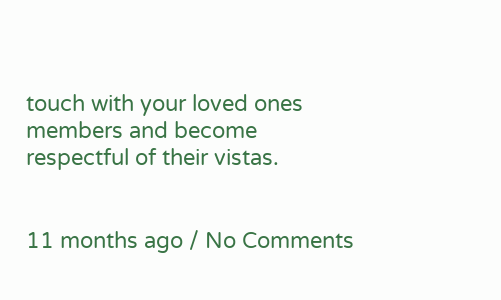touch with your loved ones members and become respectful of their vistas.


11 months ago / No Comments